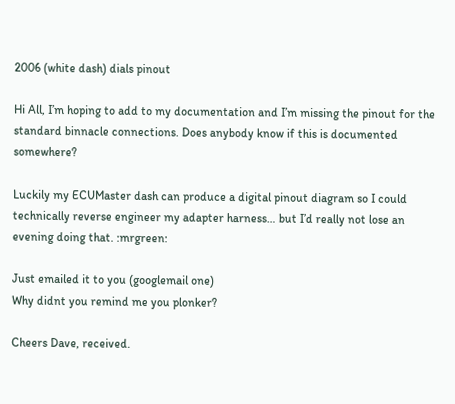2006 (white dash) dials pinout

Hi All, I’m hoping to add to my documentation and I’m missing the pinout for the standard binnacle connections. Does anybody know if this is documented somewhere?

Luckily my ECUMaster dash can produce a digital pinout diagram so I could technically reverse engineer my adapter harness… but I’d really not lose an evening doing that. :mrgreen:

Just emailed it to you (googlemail one)
Why didnt you remind me you plonker?

Cheers Dave, received.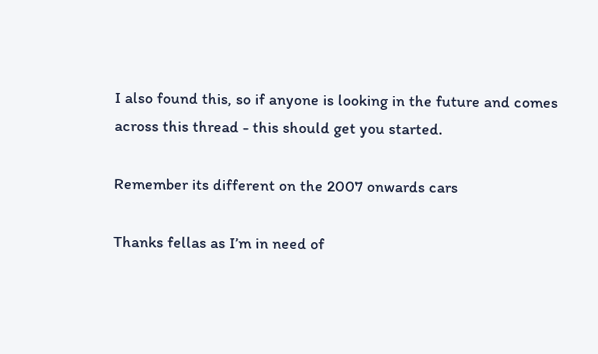I also found this, so if anyone is looking in the future and comes across this thread - this should get you started.

Remember its different on the 2007 onwards cars

Thanks fellas as I’m in need of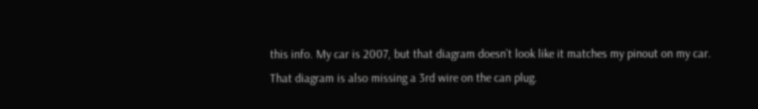this info. My car is 2007, but that diagram doesn’t look like it matches my pinout on my car. That diagram is also missing a 3rd wire on the can plug.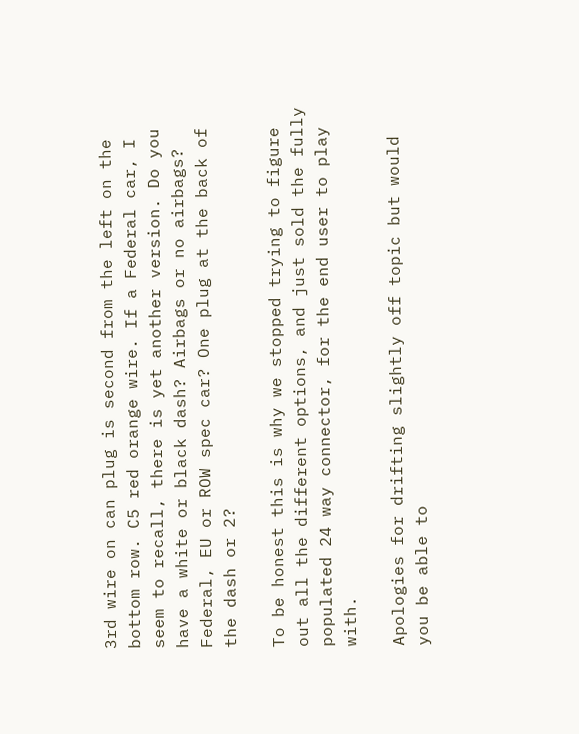3rd wire on can plug is second from the left on the bottom row. C5 red orange wire. If a Federal car, I seem to recall, there is yet another version. Do you have a white or black dash? Airbags or no airbags? Federal, EU or ROW spec car? One plug at the back of the dash or 2?

To be honest this is why we stopped trying to figure out all the different options, and just sold the fully populated 24 way connector, for the end user to play with.

Apologies for drifting slightly off topic but would you be able to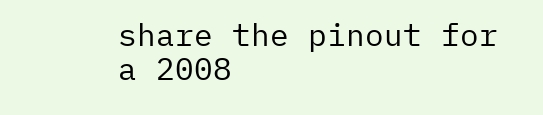share the pinout for a 2008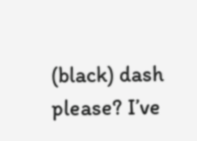(black) dash please? I’ve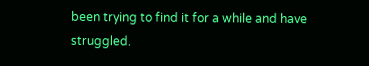been trying to find it for a while and have struggled.